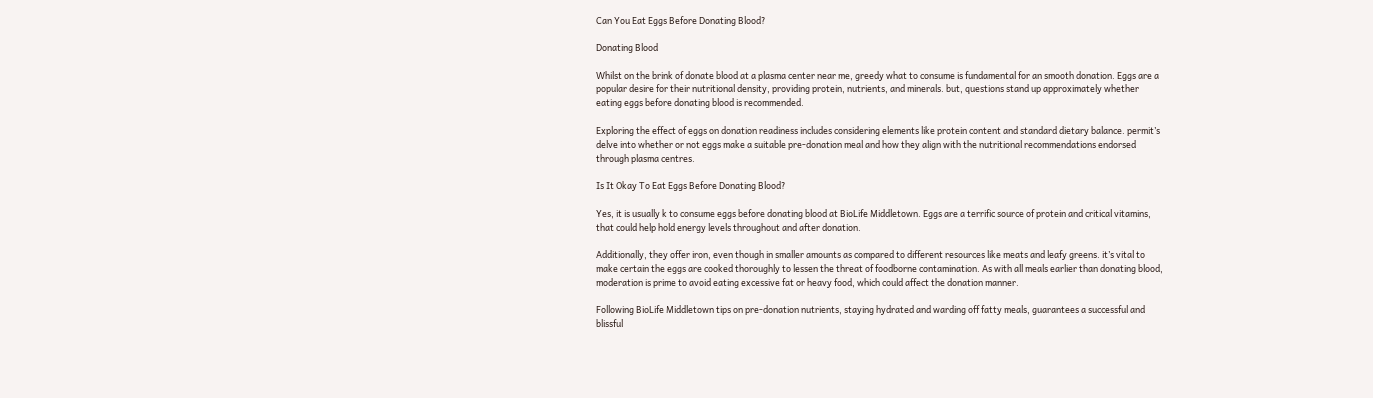Can You Eat Eggs Before Donating Blood?

Donating Blood

Whilst on the brink of donate blood at a plasma center near me, greedy what to consume is fundamental for an smooth donation. Eggs are a popular desire for their nutritional density, providing protein, nutrients, and minerals. but, questions stand up approximately whether eating eggs before donating blood is recommended.

Exploring the effect of eggs on donation readiness includes considering elements like protein content and standard dietary balance. permit’s delve into whether or not eggs make a suitable pre-donation meal and how they align with the nutritional recommendations endorsed through plasma centres.

Is It Okay To Eat Eggs Before Donating Blood?

Yes, it is usually k to consume eggs before donating blood at BioLife Middletown. Eggs are a terrific source of protein and critical vitamins, that could help hold energy levels throughout and after donation.

Additionally, they offer iron, even though in smaller amounts as compared to different resources like meats and leafy greens. it’s vital to make certain the eggs are cooked thoroughly to lessen the threat of foodborne contamination. As with all meals earlier than donating blood, moderation is prime to avoid eating excessive fat or heavy food, which could affect the donation manner.

Following BioLife Middletown tips on pre-donation nutrients, staying hydrated and warding off fatty meals, guarantees a successful and blissful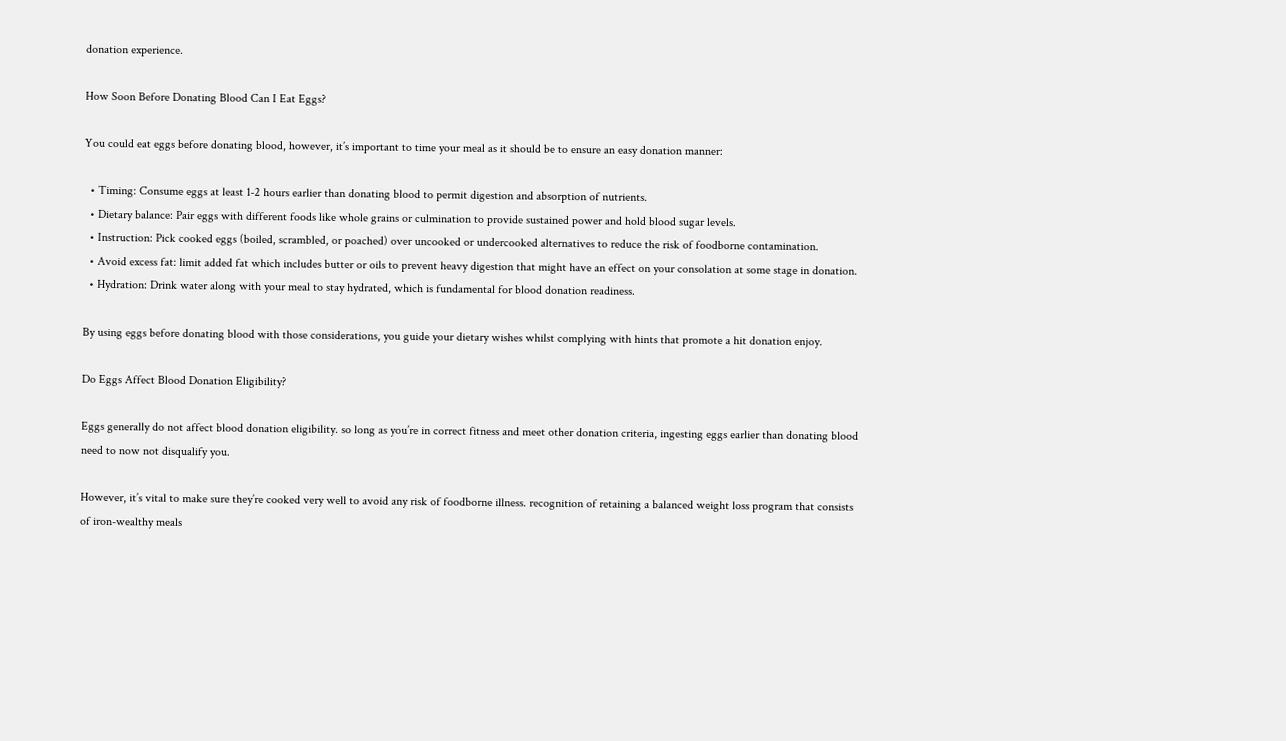donation experience.

How Soon Before Donating Blood Can I Eat Eggs?

You could eat eggs before donating blood, however, it’s important to time your meal as it should be to ensure an easy donation manner:

  • Timing: Consume eggs at least 1-2 hours earlier than donating blood to permit digestion and absorption of nutrients.
  • Dietary balance: Pair eggs with different foods like whole grains or culmination to provide sustained power and hold blood sugar levels.
  • Instruction: Pick cooked eggs (boiled, scrambled, or poached) over uncooked or undercooked alternatives to reduce the risk of foodborne contamination.
  • Avoid excess fat: limit added fat which includes butter or oils to prevent heavy digestion that might have an effect on your consolation at some stage in donation.
  • Hydration: Drink water along with your meal to stay hydrated, which is fundamental for blood donation readiness.

By using eggs before donating blood with those considerations, you guide your dietary wishes whilst complying with hints that promote a hit donation enjoy.

Do Eggs Affect Blood Donation Eligibility?

Eggs generally do not affect blood donation eligibility. so long as you’re in correct fitness and meet other donation criteria, ingesting eggs earlier than donating blood need to now not disqualify you.

However, it’s vital to make sure they’re cooked very well to avoid any risk of foodborne illness. recognition of retaining a balanced weight loss program that consists of iron-wealthy meals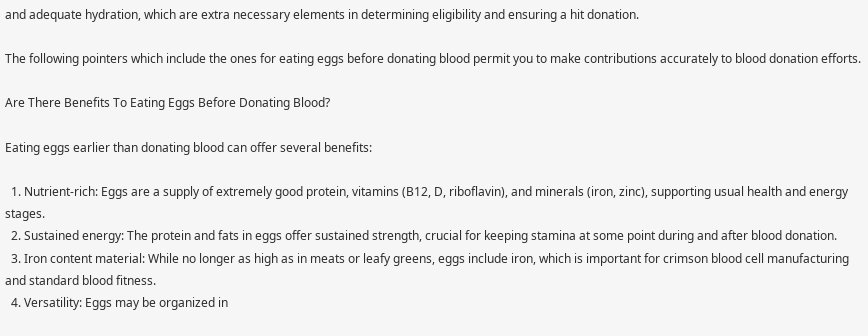and adequate hydration, which are extra necessary elements in determining eligibility and ensuring a hit donation.

The following pointers which include the ones for eating eggs before donating blood permit you to make contributions accurately to blood donation efforts.

Are There Benefits To Eating Eggs Before Donating Blood?

Eating eggs earlier than donating blood can offer several benefits:

  1. Nutrient-rich: Eggs are a supply of extremely good protein, vitamins (B12, D, riboflavin), and minerals (iron, zinc), supporting usual health and energy stages.
  2. Sustained energy: The protein and fats in eggs offer sustained strength, crucial for keeping stamina at some point during and after blood donation.
  3. Iron content material: While no longer as high as in meats or leafy greens, eggs include iron, which is important for crimson blood cell manufacturing and standard blood fitness.
  4. Versatility: Eggs may be organized in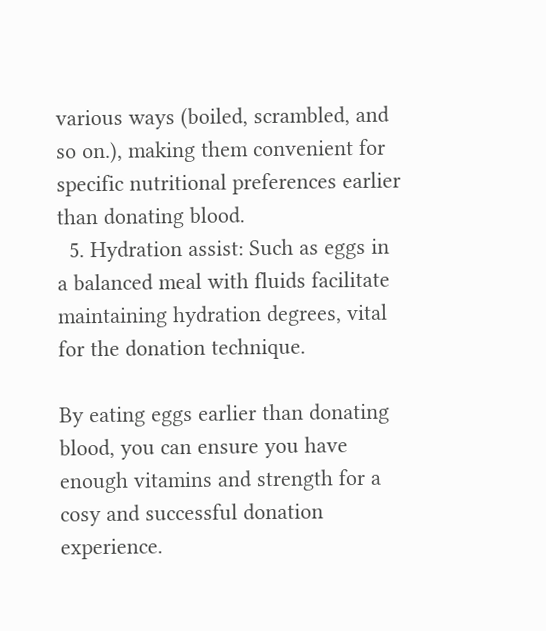various ways (boiled, scrambled, and so on.), making them convenient for specific nutritional preferences earlier than donating blood.
  5. Hydration assist: Such as eggs in a balanced meal with fluids facilitate maintaining hydration degrees, vital for the donation technique.

By eating eggs earlier than donating blood, you can ensure you have enough vitamins and strength for a cosy and successful donation experience.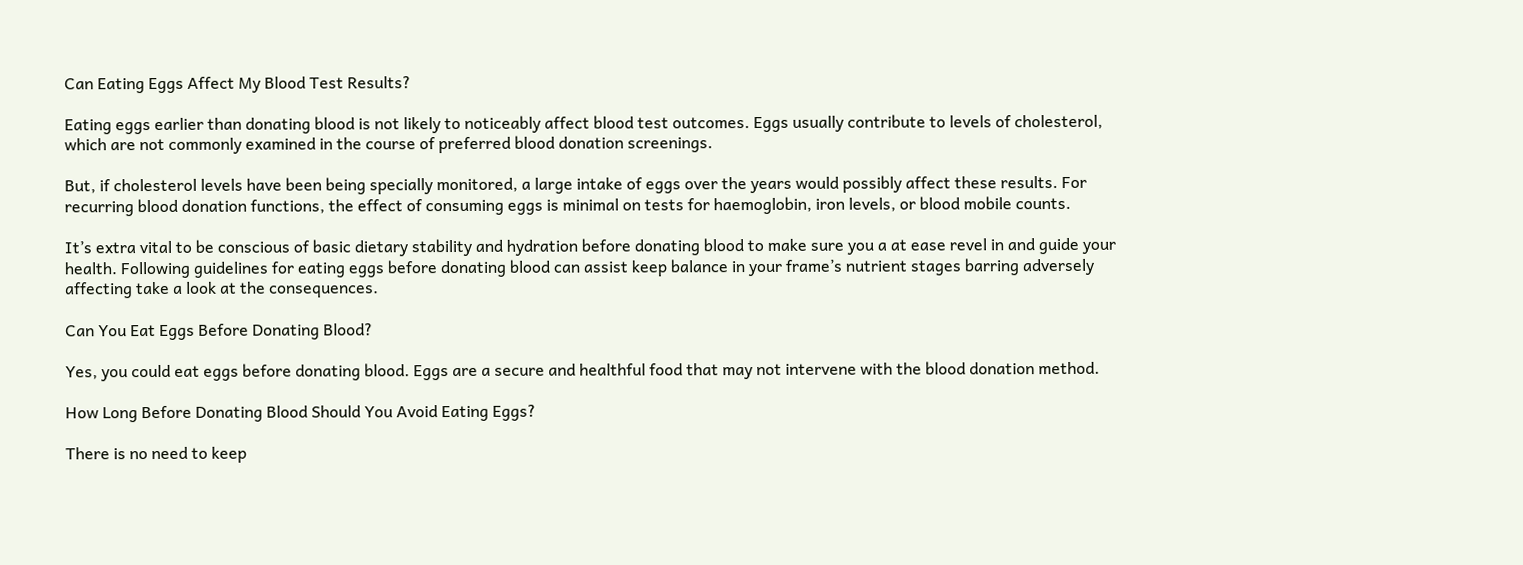Can Eating Eggs Affect My Blood Test Results?

Eating eggs earlier than donating blood is not likely to noticeably affect blood test outcomes. Eggs usually contribute to levels of cholesterol, which are not commonly examined in the course of preferred blood donation screenings.

But, if cholesterol levels have been being specially monitored, a large intake of eggs over the years would possibly affect these results. For recurring blood donation functions, the effect of consuming eggs is minimal on tests for haemoglobin, iron levels, or blood mobile counts.

It’s extra vital to be conscious of basic dietary stability and hydration before donating blood to make sure you a at ease revel in and guide your health. Following guidelines for eating eggs before donating blood can assist keep balance in your frame’s nutrient stages barring adversely affecting take a look at the consequences.

Can You Eat Eggs Before Donating Blood?

Yes, you could eat eggs before donating blood. Eggs are a secure and healthful food that may not intervene with the blood donation method.

How Long Before Donating Blood Should You Avoid Eating Eggs?

There is no need to keep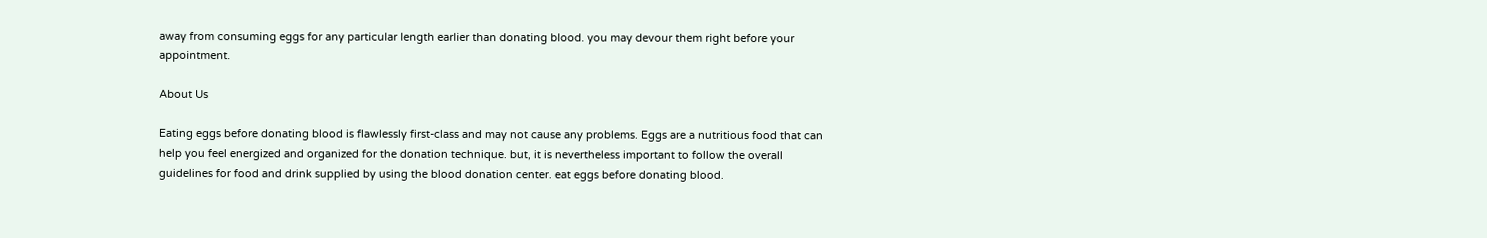away from consuming eggs for any particular length earlier than donating blood. you may devour them right before your appointment.

About Us

Eating eggs before donating blood is flawlessly first-class and may not cause any problems. Eggs are a nutritious food that can help you feel energized and organized for the donation technique. but, it is nevertheless important to follow the overall guidelines for food and drink supplied by using the blood donation center. eat eggs before donating blood.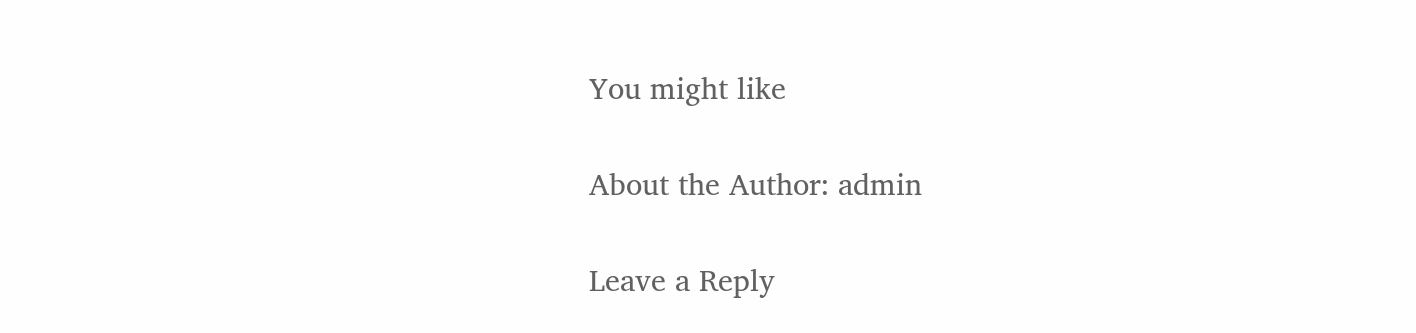You might like

About the Author: admin

Leave a Reply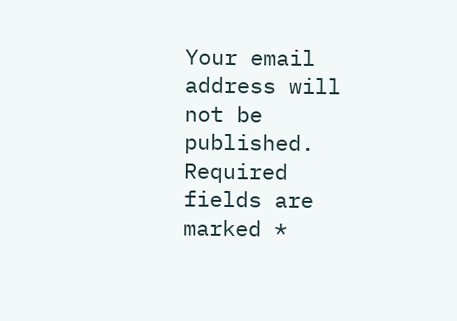Your email address will not be published. Required fields are marked *